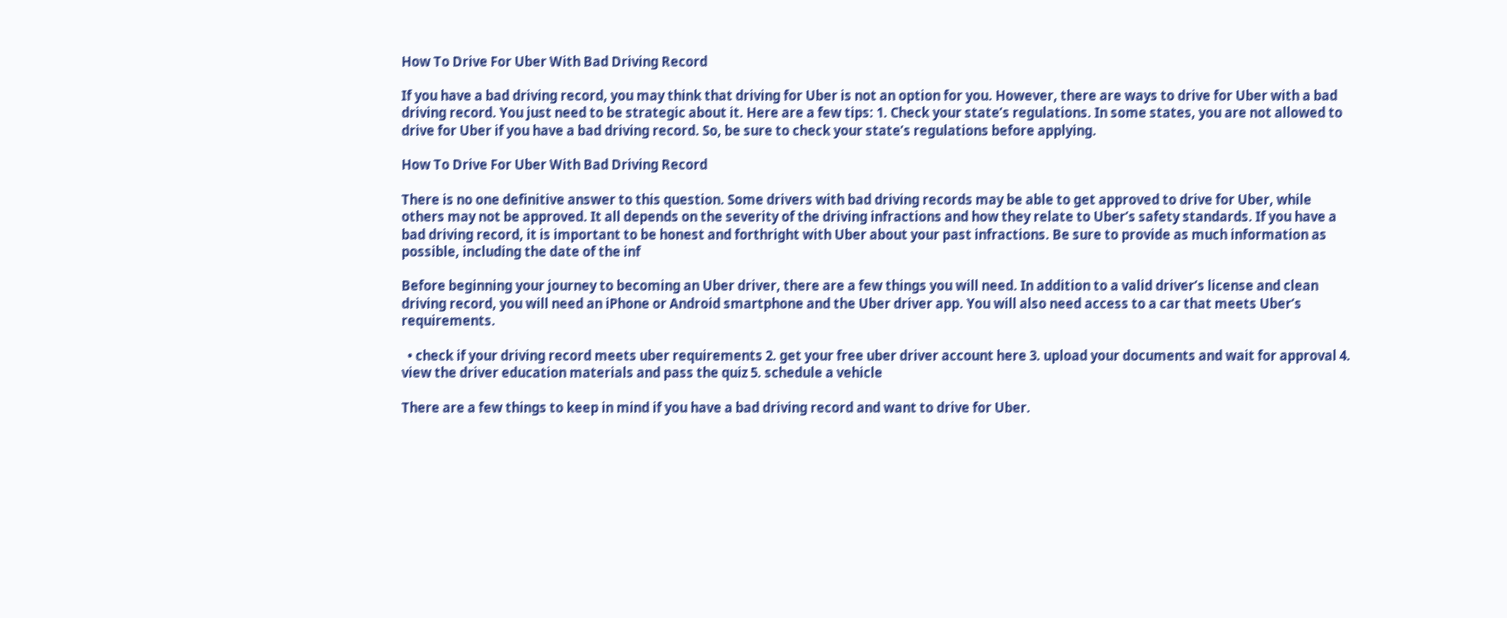How To Drive For Uber With Bad Driving Record

If you have a bad driving record, you may think that driving for Uber is not an option for you. However, there are ways to drive for Uber with a bad driving record. You just need to be strategic about it. Here are a few tips: 1. Check your state’s regulations. In some states, you are not allowed to drive for Uber if you have a bad driving record. So, be sure to check your state’s regulations before applying.

How To Drive For Uber With Bad Driving Record

There is no one definitive answer to this question. Some drivers with bad driving records may be able to get approved to drive for Uber, while others may not be approved. It all depends on the severity of the driving infractions and how they relate to Uber’s safety standards. If you have a bad driving record, it is important to be honest and forthright with Uber about your past infractions. Be sure to provide as much information as possible, including the date of the inf

Before beginning your journey to becoming an Uber driver, there are a few things you will need. In addition to a valid driver’s license and clean driving record, you will need an iPhone or Android smartphone and the Uber driver app. You will also need access to a car that meets Uber’s requirements.

  • check if your driving record meets uber requirements 2. get your free uber driver account here 3. upload your documents and wait for approval 4. view the driver education materials and pass the quiz 5. schedule a vehicle

There are a few things to keep in mind if you have a bad driving record and want to drive for Uber.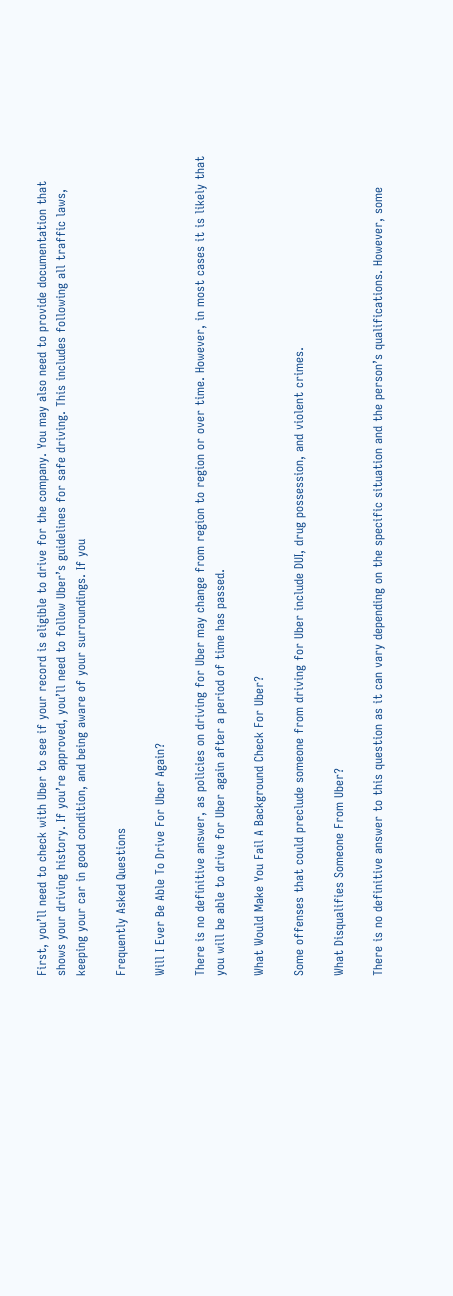First, you’ll need to check with Uber to see if your record is eligible to drive for the company. You may also need to provide documentation that shows your driving history. If you’re approved, you’ll need to follow Uber’s guidelines for safe driving. This includes following all traffic laws, keeping your car in good condition, and being aware of your surroundings. If you

Frequently Asked Questions

Will I Ever Be Able To Drive For Uber Again?

There is no definitive answer, as policies on driving for Uber may change from region to region or over time. However, in most cases it is likely that you will be able to drive for Uber again after a period of time has passed.

What Would Make You Fail A Background Check For Uber?

Some offenses that could preclude someone from driving for Uber include DUI, drug possession, and violent crimes.

What Disqualifies Someone From Uber?

There is no definitive answer to this question as it can vary depending on the specific situation and the person’s qualifications. However, some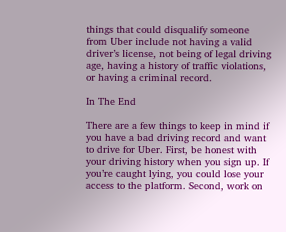things that could disqualify someone from Uber include not having a valid driver’s license, not being of legal driving age, having a history of traffic violations, or having a criminal record.

In The End

There are a few things to keep in mind if you have a bad driving record and want to drive for Uber. First, be honest with your driving history when you sign up. If you’re caught lying, you could lose your access to the platform. Second, work on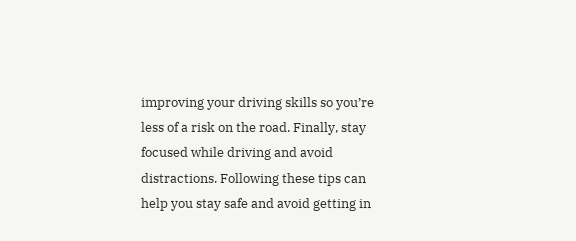improving your driving skills so you’re less of a risk on the road. Finally, stay focused while driving and avoid distractions. Following these tips can help you stay safe and avoid getting in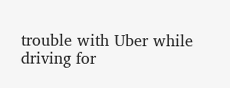trouble with Uber while driving for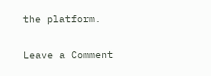the platform.

Leave a Comment